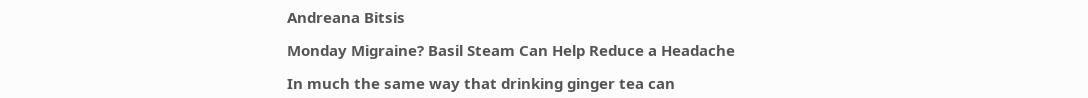Andreana Bitsis

Monday Migraine? Basil Steam Can Help Reduce a Headache

In much the same way that drinking ginger tea can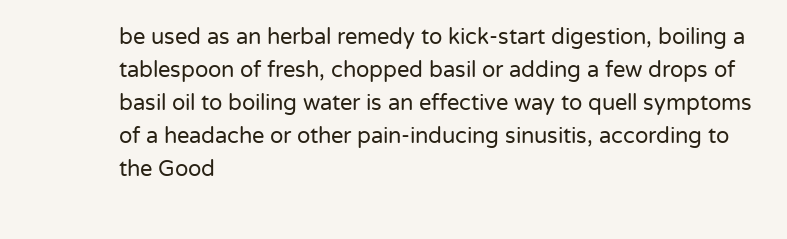be used as an herbal remedy to kick-start digestion, boiling a tablespoon of fresh, chopped basil or adding a few drops of basil oil to boiling water is an effective way to quell symptoms of a headache or other pain-inducing sinusitis, according to the Good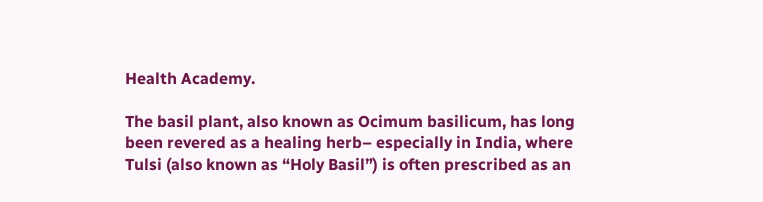Health Academy.

The basil plant, also known as Ocimum basilicum, has long been revered as a healing herb– especially in India, where Tulsi (also known as “Holy Basil”) is often prescribed as an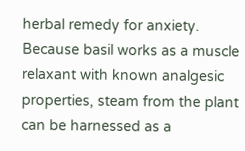herbal remedy for anxiety. Because basil works as a muscle relaxant with known analgesic properties, steam from the plant can be harnessed as a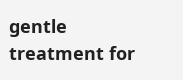gentle treatment for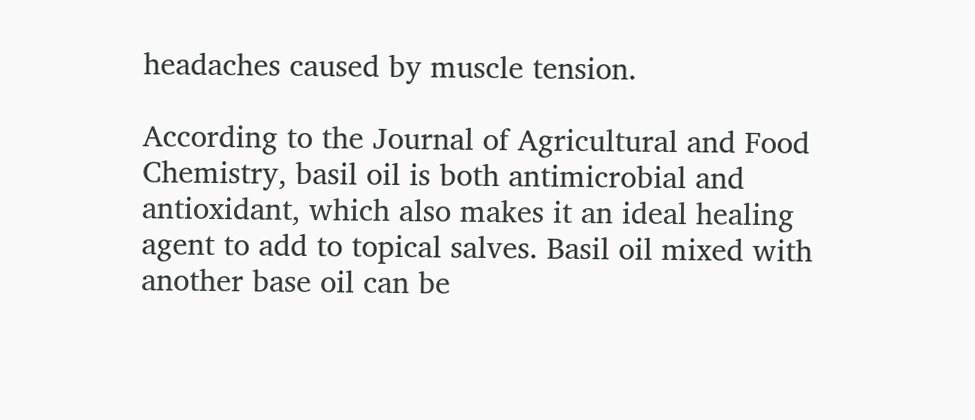headaches caused by muscle tension.

According to the Journal of Agricultural and Food Chemistry, basil oil is both antimicrobial and antioxidant, which also makes it an ideal healing agent to add to topical salves. Basil oil mixed with another base oil can be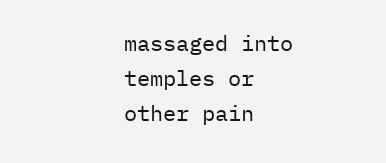massaged into temples or other pain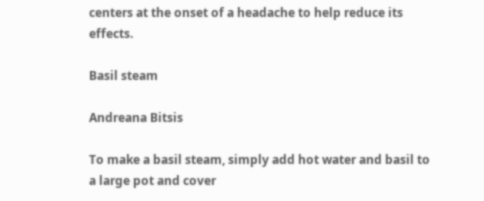centers at the onset of a headache to help reduce its effects.

Basil steam

Andreana Bitsis

To make a basil steam, simply add hot water and basil to a large pot and cover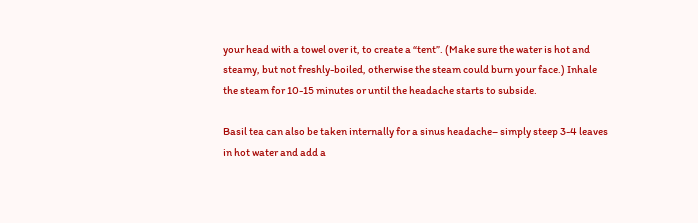your head with a towel over it, to create a “tent”. (Make sure the water is hot and steamy, but not freshly-boiled, otherwise the steam could burn your face.) Inhale the steam for 10-15 minutes or until the headache starts to subside.

Basil tea can also be taken internally for a sinus headache– simply steep 3-4 leaves in hot water and add a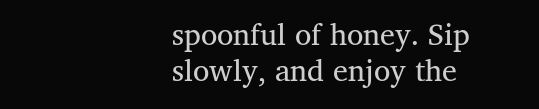spoonful of honey. Sip slowly, and enjoy the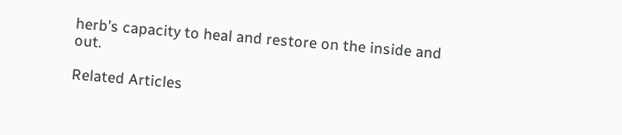herb’s capacity to heal and restore on the inside and out.

Related Articles